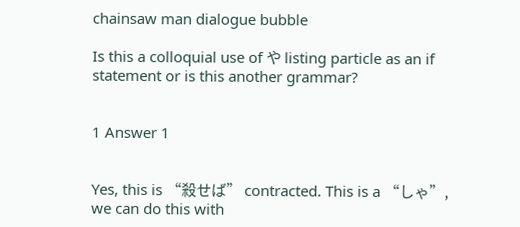chainsaw man dialogue bubble

Is this a colloquial use of や listing particle as an if statement or is this another grammar?


1 Answer 1


Yes, this is “殺せば” contracted. This is a “しゃ”, we can do this with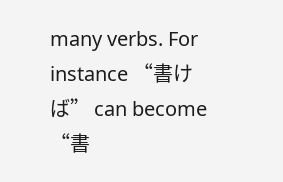many verbs. For instance “書けば” can become “書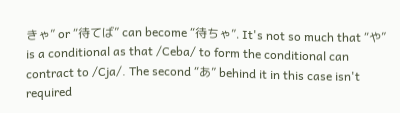きゃ” or “待てば” can become “待ちゃ”. It's not so much that “や” is a conditional as that /Ceba/ to form the conditional can contract to /Cja/. The second “あ” behind it in this case isn't required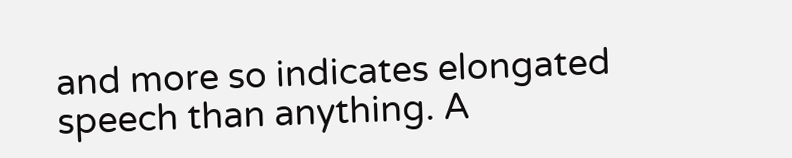and more so indicates elongated speech than anything. A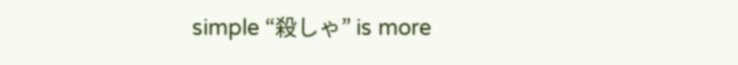simple “殺しゃ” is more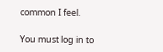common I feel.

You must log in to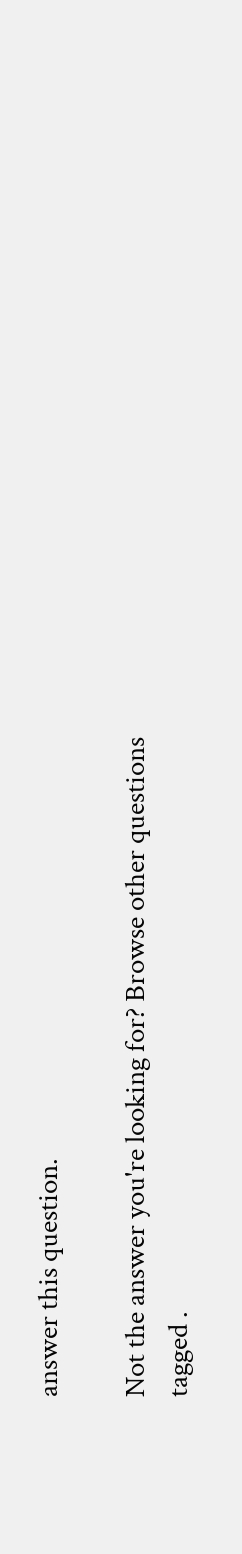answer this question.

Not the answer you're looking for? Browse other questions tagged .